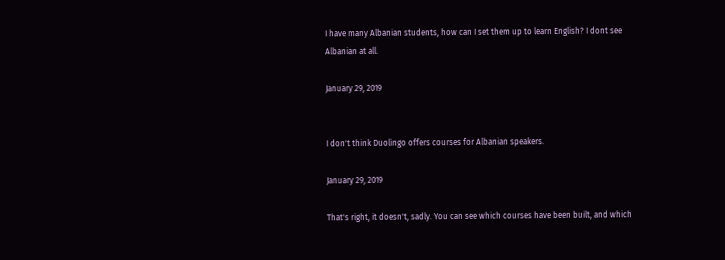I have many Albanian students, how can I set them up to learn English? I dont see Albanian at all.

January 29, 2019


I don't think Duolingo offers courses for Albanian speakers.

January 29, 2019

That's right, it doesn't, sadly. You can see which courses have been built, and which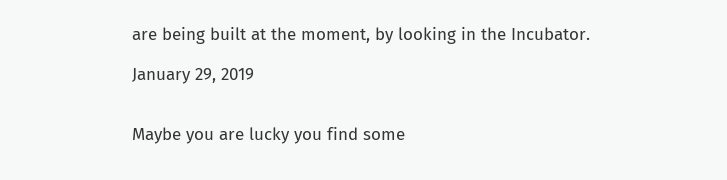are being built at the moment, by looking in the Incubator.

January 29, 2019


Maybe you are lucky you find some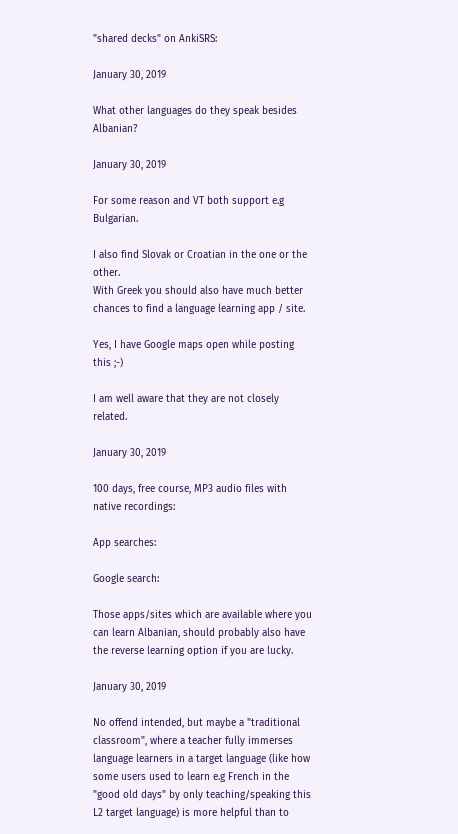"shared decks" on AnkiSRS:

January 30, 2019

What other languages do they speak besides Albanian?

January 30, 2019

For some reason and VT both support e.g Bulgarian.

I also find Slovak or Croatian in the one or the other.
With Greek you should also have much better chances to find a language learning app / site.

Yes, I have Google maps open while posting this ;-)

I am well aware that they are not closely related.

January 30, 2019

100 days, free course, MP3 audio files with native recordings:

App searches:

Google search:

Those apps/sites which are available where you can learn Albanian, should probably also have the reverse learning option if you are lucky.

January 30, 2019

No offend intended, but maybe a "traditional classroom", where a teacher fully immerses language learners in a target language (like how some users used to learn e.g French in the "good old days" by only teaching/speaking this L2 target language) is more helpful than to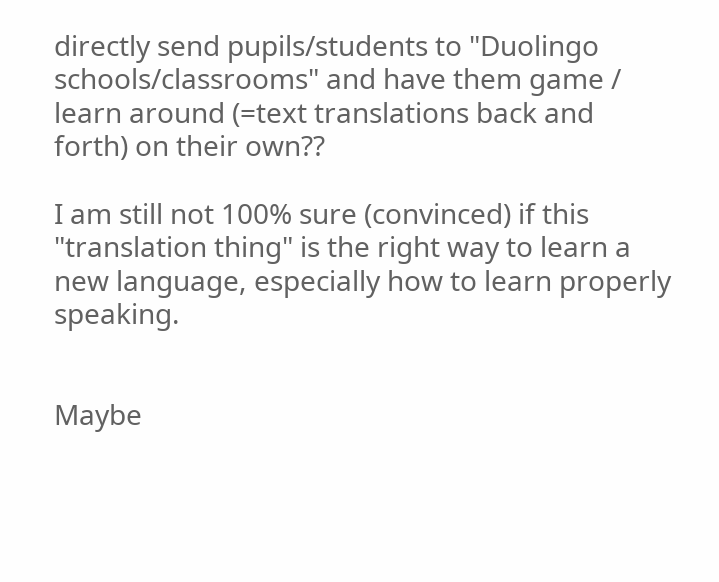directly send pupils/students to "Duolingo schools/classrooms" and have them game / learn around (=text translations back and forth) on their own??

I am still not 100% sure (convinced) if this "translation thing" is the right way to learn a new language, especially how to learn properly speaking.


Maybe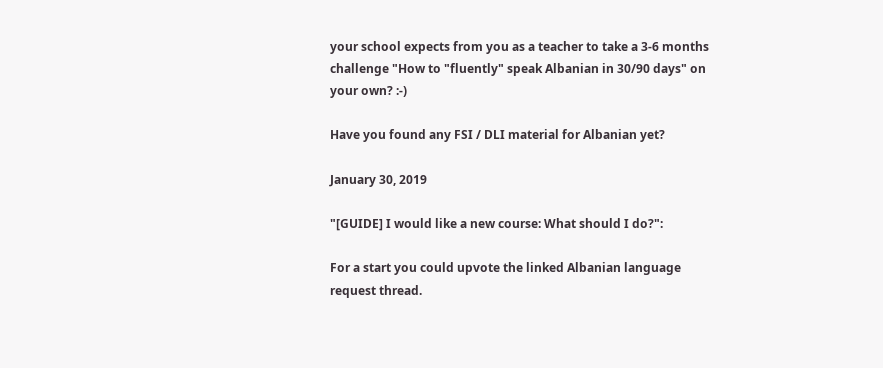your school expects from you as a teacher to take a 3-6 months challenge "How to "fluently" speak Albanian in 30/90 days" on your own? :-)

Have you found any FSI / DLI material for Albanian yet?

January 30, 2019

"[GUIDE] I would like a new course: What should I do?":

For a start you could upvote the linked Albanian language request thread.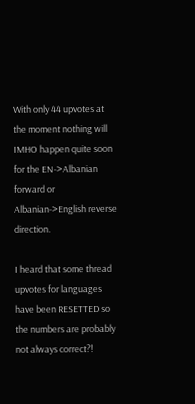With only 44 upvotes at the moment nothing will IMHO happen quite soon for the EN->Albanian forward or Albanian->English reverse direction.

I heard that some thread upvotes for languages have been RESETTED so the numbers are probably not always correct?!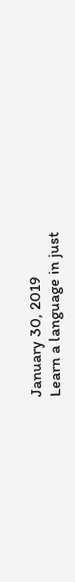January 30, 2019
Learn a language in just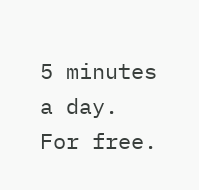5 minutes a day. For free.